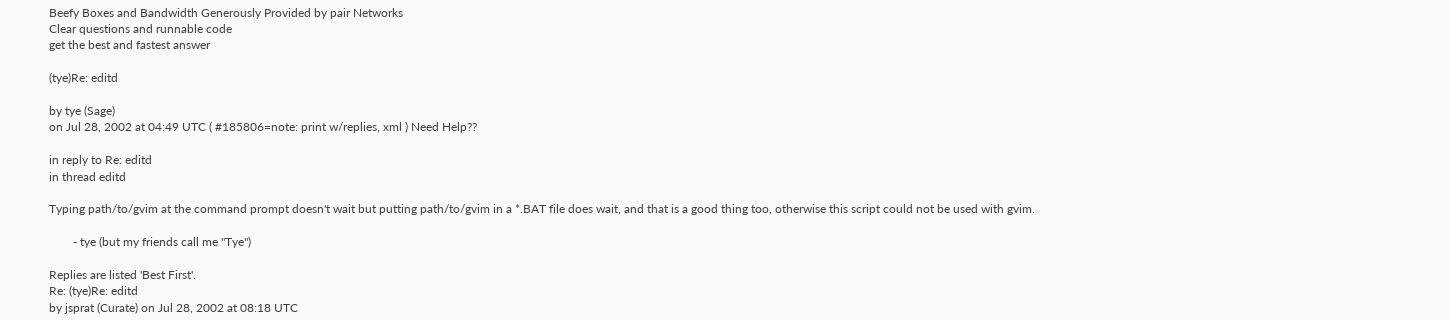Beefy Boxes and Bandwidth Generously Provided by pair Networks
Clear questions and runnable code
get the best and fastest answer

(tye)Re: editd

by tye (Sage)
on Jul 28, 2002 at 04:49 UTC ( #185806=note: print w/replies, xml ) Need Help??

in reply to Re: editd
in thread editd

Typing path/to/gvim at the command prompt doesn't wait but putting path/to/gvim in a *.BAT file does wait, and that is a good thing too, otherwise this script could not be used with gvim.

        - tye (but my friends call me "Tye")

Replies are listed 'Best First'.
Re: (tye)Re: editd
by jsprat (Curate) on Jul 28, 2002 at 08:18 UTC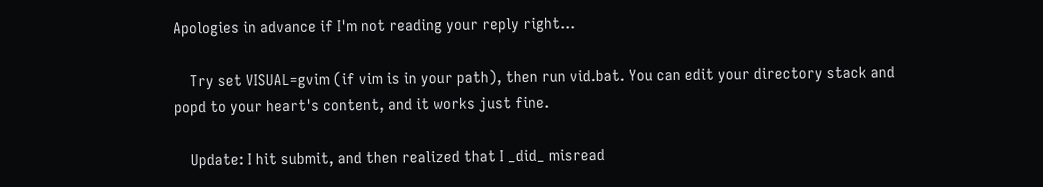Apologies in advance if I'm not reading your reply right...

    Try set VISUAL=gvim (if vim is in your path), then run vid.bat. You can edit your directory stack and popd to your heart's content, and it works just fine.

    Update: I hit submit, and then realized that I _did_ misread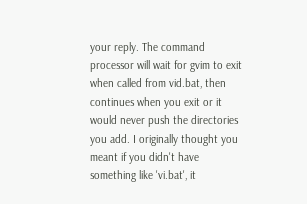your reply. The command processor will wait for gvim to exit when called from vid.bat, then continues when you exit or it would never push the directories you add. I originally thought you meant if you didn't have something like 'vi.bat', it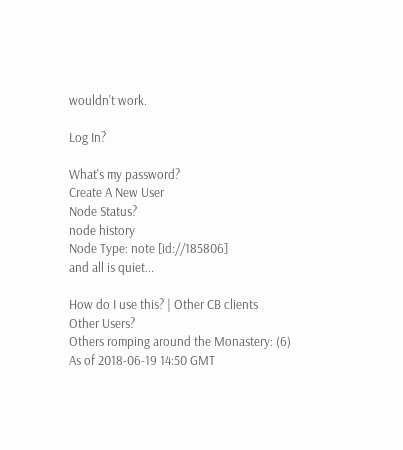wouldn't work.

Log In?

What's my password?
Create A New User
Node Status?
node history
Node Type: note [id://185806]
and all is quiet...

How do I use this? | Other CB clients
Other Users?
Others romping around the Monastery: (6)
As of 2018-06-19 14:50 GMT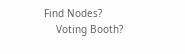Find Nodes?
    Voting Booth?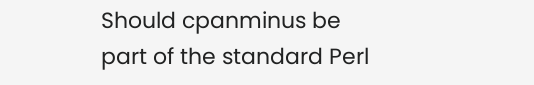Should cpanminus be part of the standard Perl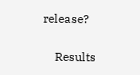release?

    Results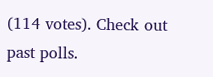(114 votes). Check out past polls.